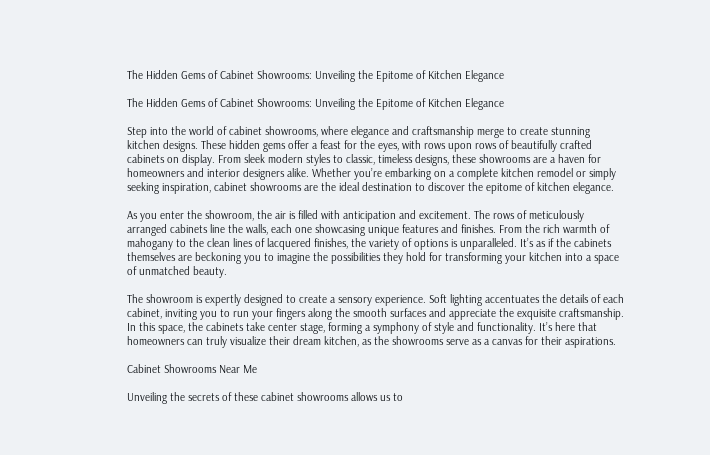The Hidden Gems of Cabinet Showrooms: Unveiling the Epitome of Kitchen Elegance

The Hidden Gems of Cabinet Showrooms: Unveiling the Epitome of Kitchen Elegance

Step into the world of cabinet showrooms, where elegance and craftsmanship merge to create stunning kitchen designs. These hidden gems offer a feast for the eyes, with rows upon rows of beautifully crafted cabinets on display. From sleek modern styles to classic, timeless designs, these showrooms are a haven for homeowners and interior designers alike. Whether you’re embarking on a complete kitchen remodel or simply seeking inspiration, cabinet showrooms are the ideal destination to discover the epitome of kitchen elegance.

As you enter the showroom, the air is filled with anticipation and excitement. The rows of meticulously arranged cabinets line the walls, each one showcasing unique features and finishes. From the rich warmth of mahogany to the clean lines of lacquered finishes, the variety of options is unparalleled. It’s as if the cabinets themselves are beckoning you to imagine the possibilities they hold for transforming your kitchen into a space of unmatched beauty.

The showroom is expertly designed to create a sensory experience. Soft lighting accentuates the details of each cabinet, inviting you to run your fingers along the smooth surfaces and appreciate the exquisite craftsmanship. In this space, the cabinets take center stage, forming a symphony of style and functionality. It’s here that homeowners can truly visualize their dream kitchen, as the showrooms serve as a canvas for their aspirations.

Cabinet Showrooms Near Me

Unveiling the secrets of these cabinet showrooms allows us to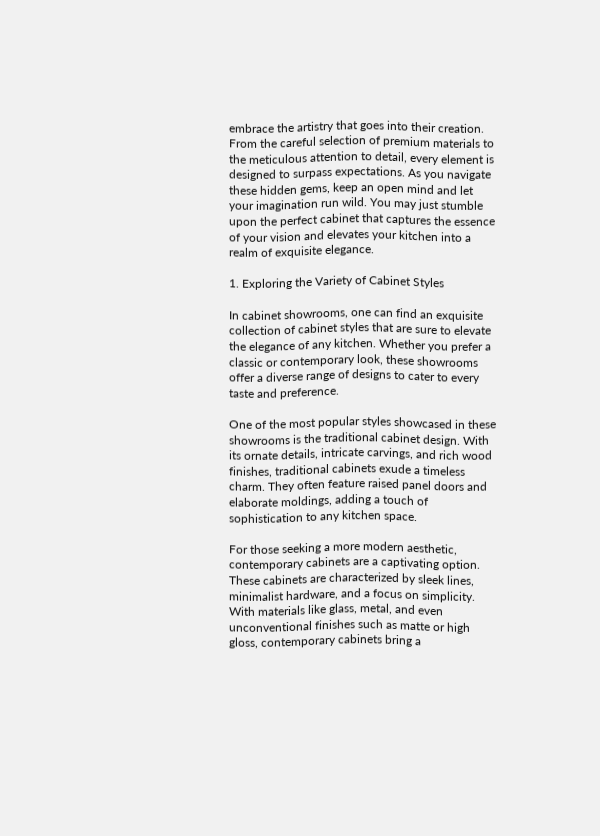embrace the artistry that goes into their creation. From the careful selection of premium materials to the meticulous attention to detail, every element is designed to surpass expectations. As you navigate these hidden gems, keep an open mind and let your imagination run wild. You may just stumble upon the perfect cabinet that captures the essence of your vision and elevates your kitchen into a realm of exquisite elegance.

1. Exploring the Variety of Cabinet Styles

In cabinet showrooms, one can find an exquisite collection of cabinet styles that are sure to elevate the elegance of any kitchen. Whether you prefer a classic or contemporary look, these showrooms offer a diverse range of designs to cater to every taste and preference.

One of the most popular styles showcased in these showrooms is the traditional cabinet design. With its ornate details, intricate carvings, and rich wood finishes, traditional cabinets exude a timeless charm. They often feature raised panel doors and elaborate moldings, adding a touch of sophistication to any kitchen space.

For those seeking a more modern aesthetic, contemporary cabinets are a captivating option. These cabinets are characterized by sleek lines, minimalist hardware, and a focus on simplicity. With materials like glass, metal, and even unconventional finishes such as matte or high gloss, contemporary cabinets bring a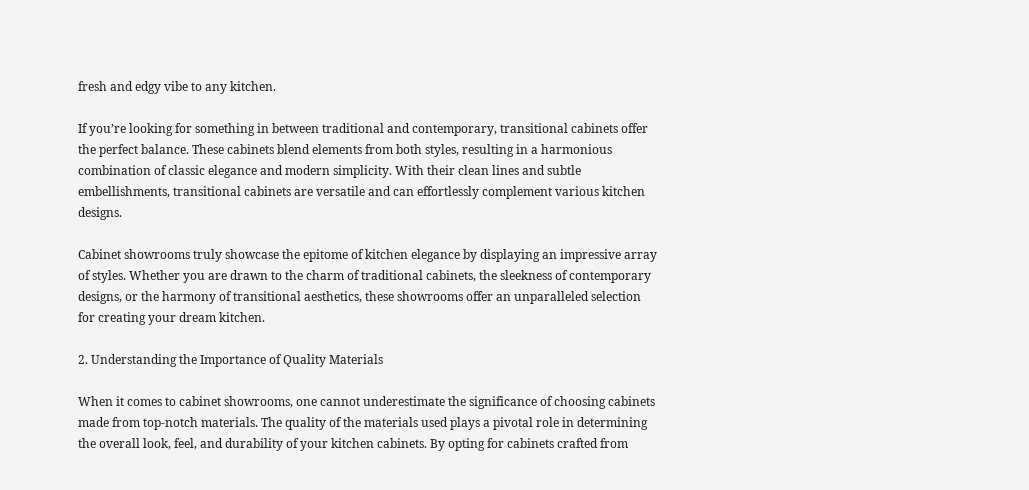fresh and edgy vibe to any kitchen.

If you’re looking for something in between traditional and contemporary, transitional cabinets offer the perfect balance. These cabinets blend elements from both styles, resulting in a harmonious combination of classic elegance and modern simplicity. With their clean lines and subtle embellishments, transitional cabinets are versatile and can effortlessly complement various kitchen designs.

Cabinet showrooms truly showcase the epitome of kitchen elegance by displaying an impressive array of styles. Whether you are drawn to the charm of traditional cabinets, the sleekness of contemporary designs, or the harmony of transitional aesthetics, these showrooms offer an unparalleled selection for creating your dream kitchen.

2. Understanding the Importance of Quality Materials

When it comes to cabinet showrooms, one cannot underestimate the significance of choosing cabinets made from top-notch materials. The quality of the materials used plays a pivotal role in determining the overall look, feel, and durability of your kitchen cabinets. By opting for cabinets crafted from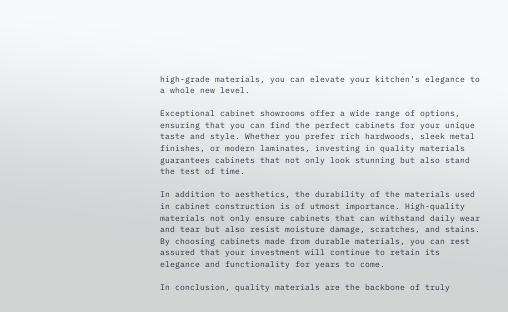high-grade materials, you can elevate your kitchen’s elegance to a whole new level.

Exceptional cabinet showrooms offer a wide range of options, ensuring that you can find the perfect cabinets for your unique taste and style. Whether you prefer rich hardwoods, sleek metal finishes, or modern laminates, investing in quality materials guarantees cabinets that not only look stunning but also stand the test of time.

In addition to aesthetics, the durability of the materials used in cabinet construction is of utmost importance. High-quality materials not only ensure cabinets that can withstand daily wear and tear but also resist moisture damage, scratches, and stains. By choosing cabinets made from durable materials, you can rest assured that your investment will continue to retain its elegance and functionality for years to come.

In conclusion, quality materials are the backbone of truly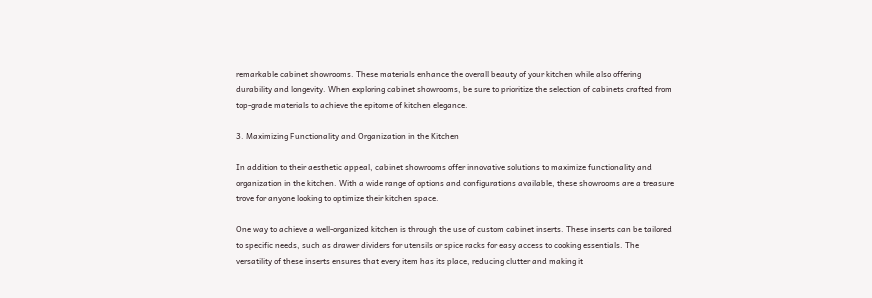remarkable cabinet showrooms. These materials enhance the overall beauty of your kitchen while also offering durability and longevity. When exploring cabinet showrooms, be sure to prioritize the selection of cabinets crafted from top-grade materials to achieve the epitome of kitchen elegance.

3. Maximizing Functionality and Organization in the Kitchen

In addition to their aesthetic appeal, cabinet showrooms offer innovative solutions to maximize functionality and organization in the kitchen. With a wide range of options and configurations available, these showrooms are a treasure trove for anyone looking to optimize their kitchen space.

One way to achieve a well-organized kitchen is through the use of custom cabinet inserts. These inserts can be tailored to specific needs, such as drawer dividers for utensils or spice racks for easy access to cooking essentials. The versatility of these inserts ensures that every item has its place, reducing clutter and making it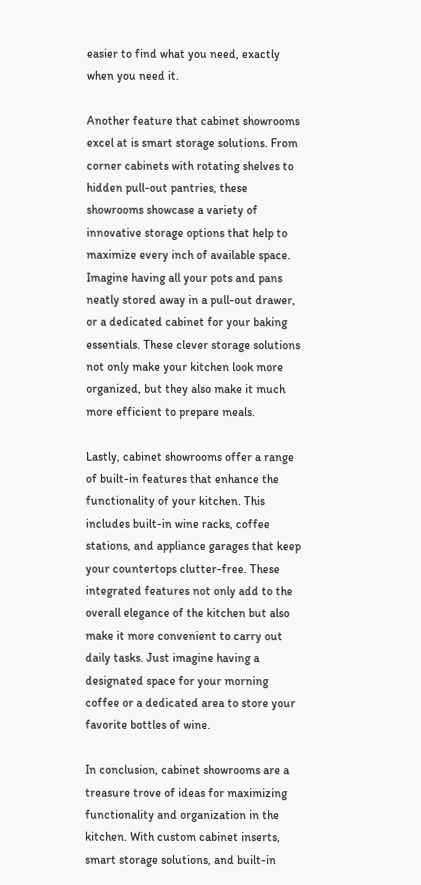easier to find what you need, exactly when you need it.

Another feature that cabinet showrooms excel at is smart storage solutions. From corner cabinets with rotating shelves to hidden pull-out pantries, these showrooms showcase a variety of innovative storage options that help to maximize every inch of available space. Imagine having all your pots and pans neatly stored away in a pull-out drawer, or a dedicated cabinet for your baking essentials. These clever storage solutions not only make your kitchen look more organized, but they also make it much more efficient to prepare meals.

Lastly, cabinet showrooms offer a range of built-in features that enhance the functionality of your kitchen. This includes built-in wine racks, coffee stations, and appliance garages that keep your countertops clutter-free. These integrated features not only add to the overall elegance of the kitchen but also make it more convenient to carry out daily tasks. Just imagine having a designated space for your morning coffee or a dedicated area to store your favorite bottles of wine.

In conclusion, cabinet showrooms are a treasure trove of ideas for maximizing functionality and organization in the kitchen. With custom cabinet inserts, smart storage solutions, and built-in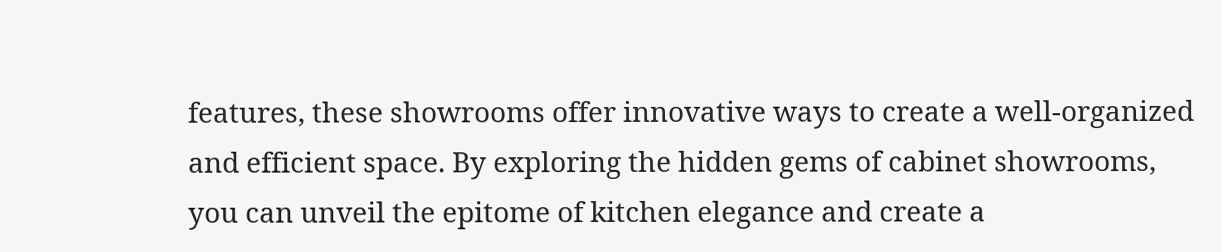features, these showrooms offer innovative ways to create a well-organized and efficient space. By exploring the hidden gems of cabinet showrooms, you can unveil the epitome of kitchen elegance and create a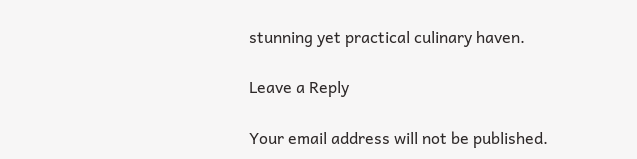stunning yet practical culinary haven.

Leave a Reply

Your email address will not be published.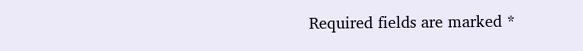Required fields are marked *